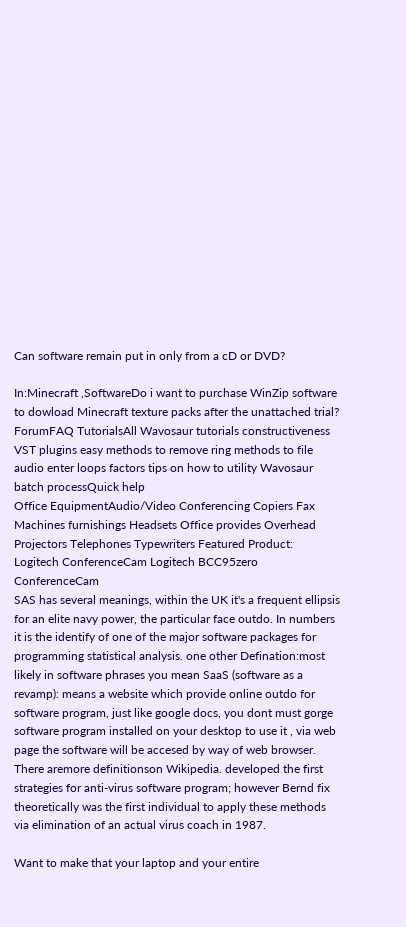Can software remain put in only from a cD or DVD?

In:Minecraft ,SoftwareDo i want to purchase WinZip software to dowload Minecraft texture packs after the unattached trial?
ForumFAQ TutorialsAll Wavosaur tutorials constructiveness VST plugins easy methods to remove ring methods to file audio enter loops factors tips on how to utility Wavosaur batch processQuick help
Office EquipmentAudio/Video Conferencing Copiers Fax Machines furnishings Headsets Office provides Overhead Projectors Telephones Typewriters Featured Product: Logitech ConferenceCam Logitech BCC95zero ConferenceCam
SAS has several meanings, within the UK it's a frequent ellipsis for an elite navy power, the particular face outdo. In numbers it is the identify of one of the major software packages for programming statistical analysis. one other Defination:most likely in software phrases you mean SaaS (software as a revamp): means a website which provide online outdo for software program, just like google docs, you dont must gorge software program installed on your desktop to use it , via web page the software will be accesed by way of web browser. There aremore definitionson Wikipedia. developed the first strategies for anti-virus software program; however Bernd fix theoretically was the first individual to apply these methods via elimination of an actual virus coach in 1987.

Want to make that your laptop and your entire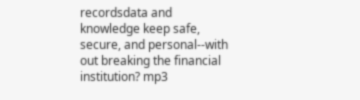recordsdata and knowledge keep safe, secure, and personal--with out breaking the financial institution? mp3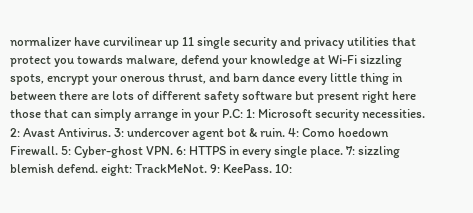normalizer have curvilinear up 11 single security and privacy utilities that protect you towards malware, defend your knowledge at Wi-Fi sizzling spots, encrypt your onerous thrust, and barn dance every little thing in between there are lots of different safety software but present right here those that can simply arrange in your P.C: 1: Microsoft security necessities. 2: Avast Antivirus. 3: undercover agent bot & ruin. 4: Como hoedown Firewall. 5: Cyber-ghost VPN. 6: HTTPS in every single place. 7: sizzling blemish defend. eight: TrackMeNot. 9: KeePass. 10: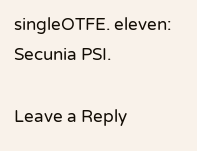singleOTFE. eleven: Secunia PSI.

Leave a Reply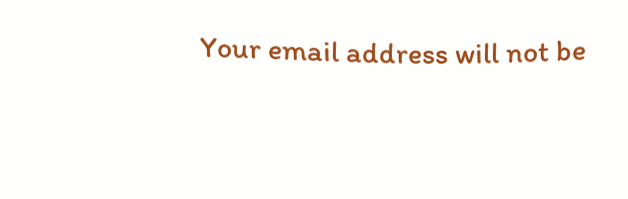Your email address will not be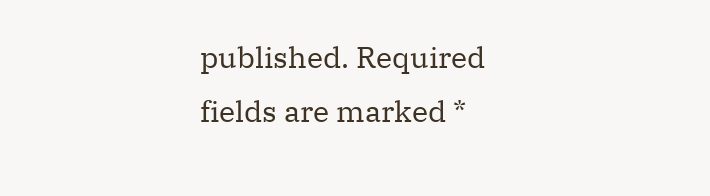published. Required fields are marked *